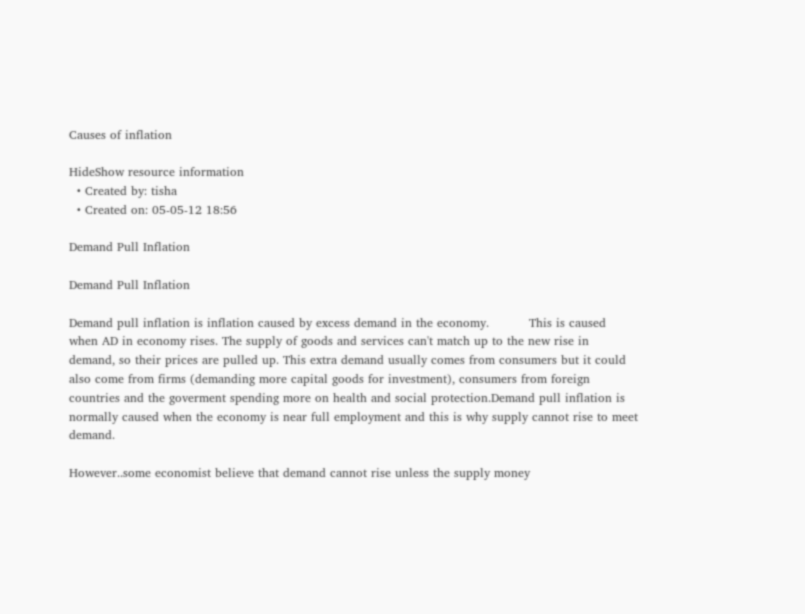Causes of inflation

HideShow resource information
  • Created by: tisha
  • Created on: 05-05-12 18:56

Demand Pull Inflation

Demand Pull Inflation

Demand pull inflation is inflation caused by excess demand in the economy.          This is caused when AD in economy rises. The supply of goods and services can't match up to the new rise in demand, so their prices are pulled up. This extra demand usually comes from consumers but it could also come from firms (demanding more capital goods for investment), consumers from foreign countries and the goverment spending more on health and social protection.Demand pull inflation is normally caused when the economy is near full employment and this is why supply cannot rise to meet demand.

However..some economist believe that demand cannot rise unless the supply money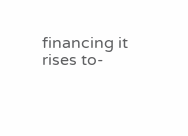financing it rises to-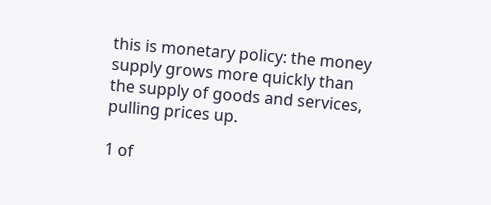this is monetary policy: the money supply grows more quickly than the supply of goods and services, pulling prices up.

1 of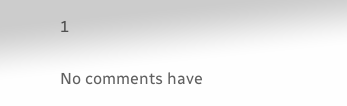1


No comments have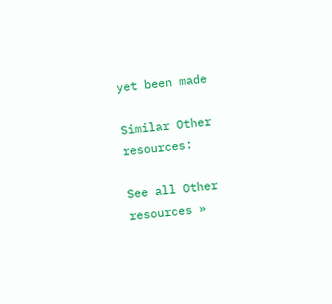yet been made

Similar Other resources:

See all Other resources »